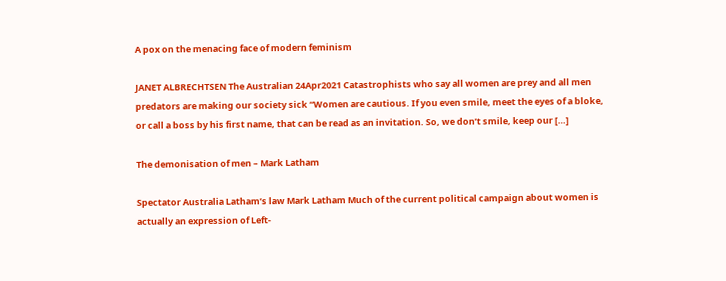A pox on the menacing face of modern feminism

JANET ALBRECHTSEN The Australian 24Apr2021 Catastrophists who say all women are prey and all men predators are making our society sick “Women are cautious. If you even smile, meet the eyes of a bloke, or call a boss by his first name, that can be read as an invitation. So, we don’t smile, keep our […]

The demonisation of men – Mark Latham

Spectator Australia Latham’s law Mark Latham Much of the current political campaign about women is actually an expression of Left-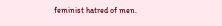feminist hatred of men.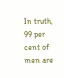In truth, 99 per cent of men are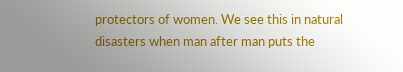protectors of women. We see this in natural disasters when man after man puts the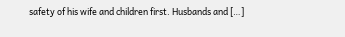safety of his wife and children first. Husbands and […]